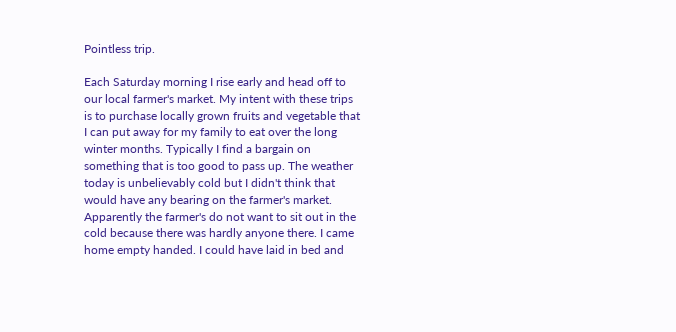Pointless trip.

Each Saturday morning I rise early and head off to our local farmer's market. My intent with these trips is to purchase locally grown fruits and vegetable that I can put away for my family to eat over the long winter months. Typically I find a bargain on something that is too good to pass up. The weather today is unbelievably cold but I didn't think that would have any bearing on the farmer's market. Apparently the farmer's do not want to sit out in the cold because there was hardly anyone there. I came home empty handed. I could have laid in bed and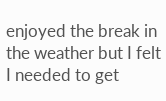enjoyed the break in the weather but I felt I needed to get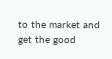to the market and get the good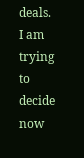deals. I am trying to decide now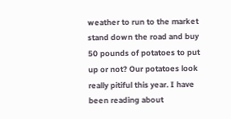weather to run to the market stand down the road and buy 50 pounds of potatoes to put up or not? Our potatoes look really pitiful this year. I have been reading about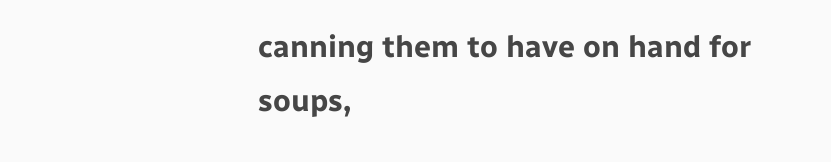canning them to have on hand for soups,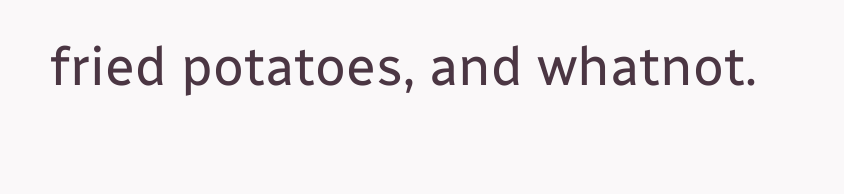fried potatoes, and whatnot.